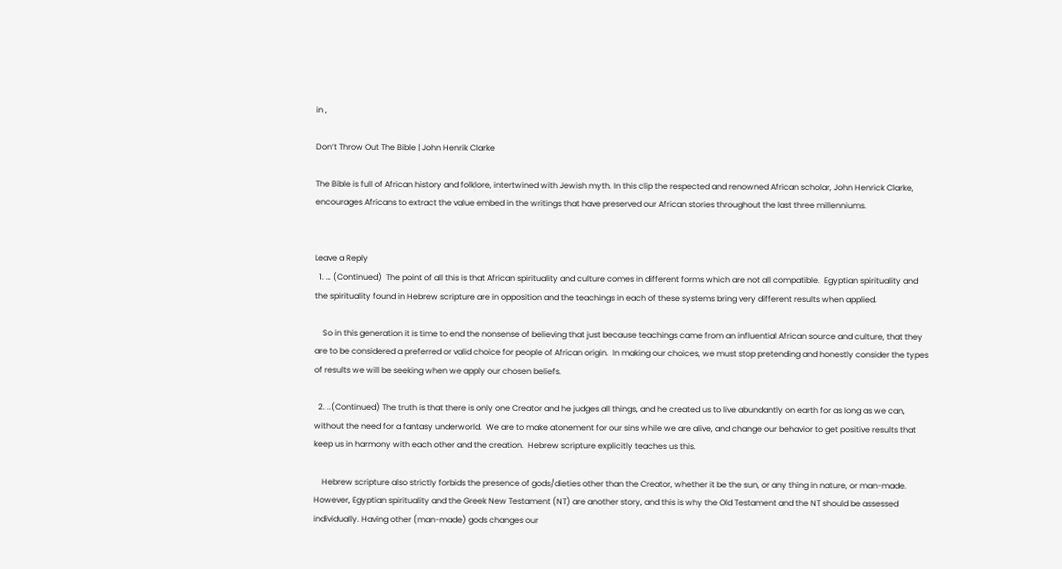in ,

Don’t Throw Out The Bible | John Henrik Clarke

The Bible is full of African history and folklore, intertwined with Jewish myth. In this clip the respected and renowned African scholar, John Henrick Clarke, encourages Africans to extract the value embed in the writings that have preserved our African stories throughout the last three millenniums.


Leave a Reply
  1. … (Continued)  The point of all this is that African spirituality and culture comes in different forms which are not all compatible.  Egyptian spirituality and the spirituality found in Hebrew scripture are in opposition and the teachings in each of these systems bring very different results when applied.

    So in this generation it is time to end the nonsense of believing that just because teachings came from an influential African source and culture, that they are to be considered a preferred or valid choice for people of African origin.  In making our choices, we must stop pretending and honestly consider the types of results we will be seeking when we apply our chosen beliefs.

  2. ..(Continued) The truth is that there is only one Creator and he judges all things, and he created us to live abundantly on earth for as long as we can, without the need for a fantasy underworld.  We are to make atonement for our sins while we are alive, and change our behavior to get positive results that keep us in harmony with each other and the creation.  Hebrew scripture explicitly teaches us this.

    Hebrew scripture also strictly forbids the presence of gods/dieties other than the Creator, whether it be the sun, or any thing in nature, or man-made.  However, Egyptian spirituality and the Greek New Testament (NT) are another story, and this is why the Old Testament and the NT should be assessed individually. Having other (man-made) gods changes our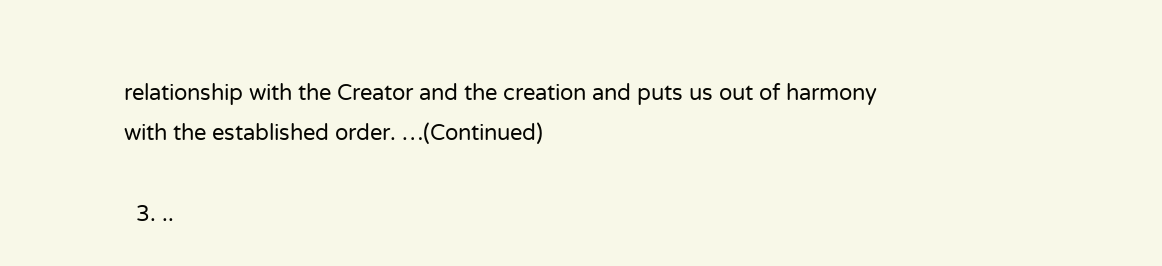relationship with the Creator and the creation and puts us out of harmony with the established order. …(Continued)

  3. ..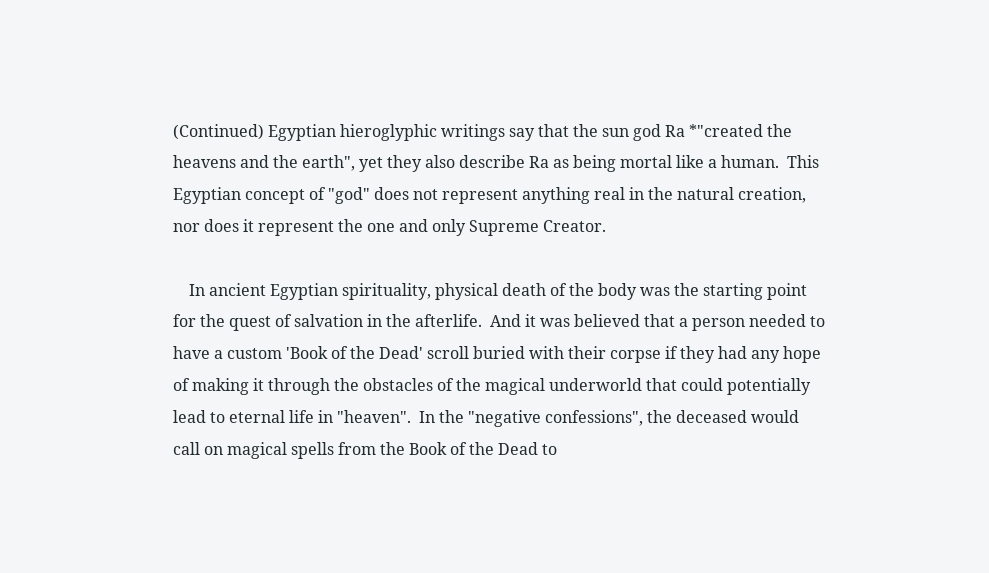(Continued) Egyptian hieroglyphic writings say that the sun god Ra *"created the heavens and the earth", yet they also describe Ra as being mortal like a human.  This Egyptian concept of "god" does not represent anything real in the natural creation, nor does it represent the one and only Supreme Creator.

    In ancient Egyptian spirituality, physical death of the body was the starting point for the quest of salvation in the afterlife.  And it was believed that a person needed to have a custom 'Book of the Dead' scroll buried with their corpse if they had any hope of making it through the obstacles of the magical underworld that could potentially lead to eternal life in "heaven".  In the "negative confessions", the deceased would call on magical spells from the Book of the Dead to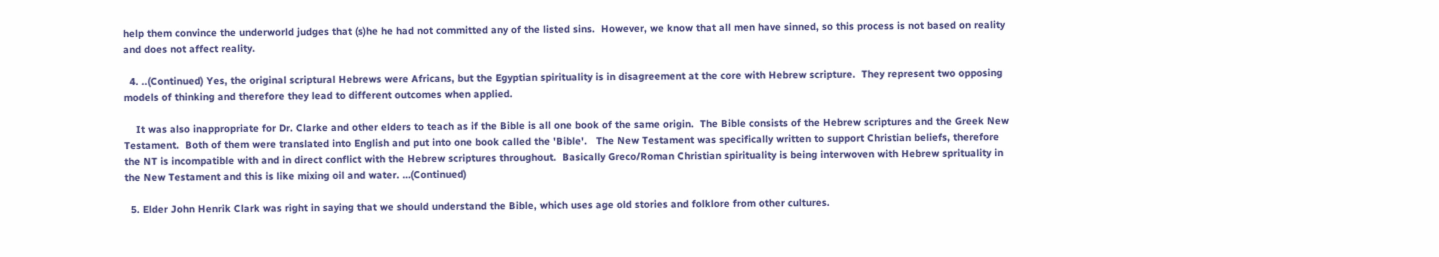help them convince the underworld judges that (s)he he had not committed any of the listed sins.  However, we know that all men have sinned, so this process is not based on reality and does not affect reality.

  4. ..(Continued) Yes, the original scriptural Hebrews were Africans, but the Egyptian spirituality is in disagreement at the core with Hebrew scripture.  They represent two opposing models of thinking and therefore they lead to different outcomes when applied.

    It was also inappropriate for Dr. Clarke and other elders to teach as if the Bible is all one book of the same origin.  The Bible consists of the Hebrew scriptures and the Greek New Testament.  Both of them were translated into English and put into one book called the 'Bible'.   The New Testament was specifically written to support Christian beliefs, therefore the NT is incompatible with and in direct conflict with the Hebrew scriptures throughout.  Basically Greco/Roman Christian spirituality is being interwoven with Hebrew sprituality in the New Testament and this is like mixing oil and water. …(Continued)

  5. Elder John Henrik Clark was right in saying that we should understand the Bible, which uses age old stories and folklore from other cultures.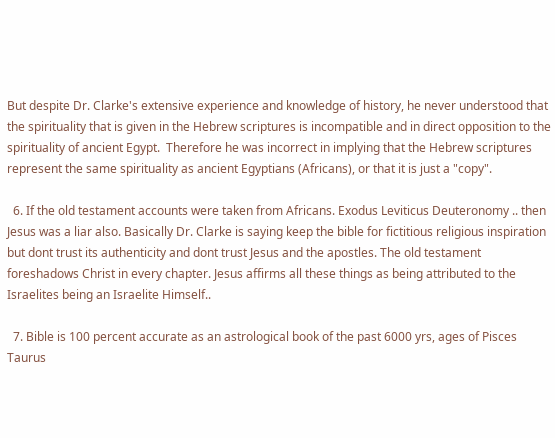But despite Dr. Clarke's extensive experience and knowledge of history, he never understood that the spirituality that is given in the Hebrew scriptures is incompatible and in direct opposition to the spirituality of ancient Egypt.  Therefore he was incorrect in implying that the Hebrew scriptures represent the same spirituality as ancient Egyptians (Africans), or that it is just a "copy".

  6. If the old testament accounts were taken from Africans. Exodus Leviticus Deuteronomy .. then Jesus was a liar also. Basically Dr. Clarke is saying keep the bible for fictitious religious inspiration but dont trust its authenticity and dont trust Jesus and the apostles. The old testament foreshadows Christ in every chapter. Jesus affirms all these things as being attributed to the Israelites being an Israelite Himself..

  7. Bible is 100 percent accurate as an astrological book of the past 6000 yrs, ages of Pisces Taurus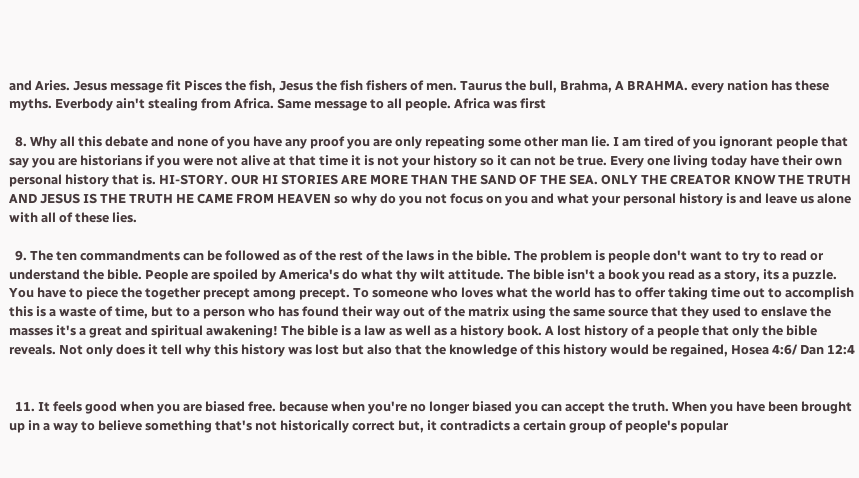and Aries. Jesus message fit Pisces the fish, Jesus the fish fishers of men. Taurus the bull, Brahma, A BRAHMA. every nation has these myths. Everbody ain't stealing from Africa. Same message to all people. Africa was first

  8. Why all this debate and none of you have any proof you are only repeating some other man lie. I am tired of you ignorant people that say you are historians if you were not alive at that time it is not your history so it can not be true. Every one living today have their own personal history that is. HI-STORY. OUR HI STORIES ARE MORE THAN THE SAND OF THE SEA. ONLY THE CREATOR KNOW THE TRUTH AND JESUS IS THE TRUTH HE CAME FROM HEAVEN so why do you not focus on you and what your personal history is and leave us alone with all of these lies.

  9. The ten commandments can be followed as of the rest of the laws in the bible. The problem is people don't want to try to read or understand the bible. People are spoiled by America's do what thy wilt attitude. The bible isn't a book you read as a story, its a puzzle. You have to piece the together precept among precept. To someone who loves what the world has to offer taking time out to accomplish this is a waste of time, but to a person who has found their way out of the matrix using the same source that they used to enslave the masses it's a great and spiritual awakening! The bible is a law as well as a history book. A lost history of a people that only the bible reveals. Not only does it tell why this history was lost but also that the knowledge of this history would be regained, Hosea 4:6/ Dan 12:4


  11. It feels good when you are biased free. because when you're no longer biased you can accept the truth. When you have been brought up in a way to believe something that's not historically correct but, it contradicts a certain group of people's popular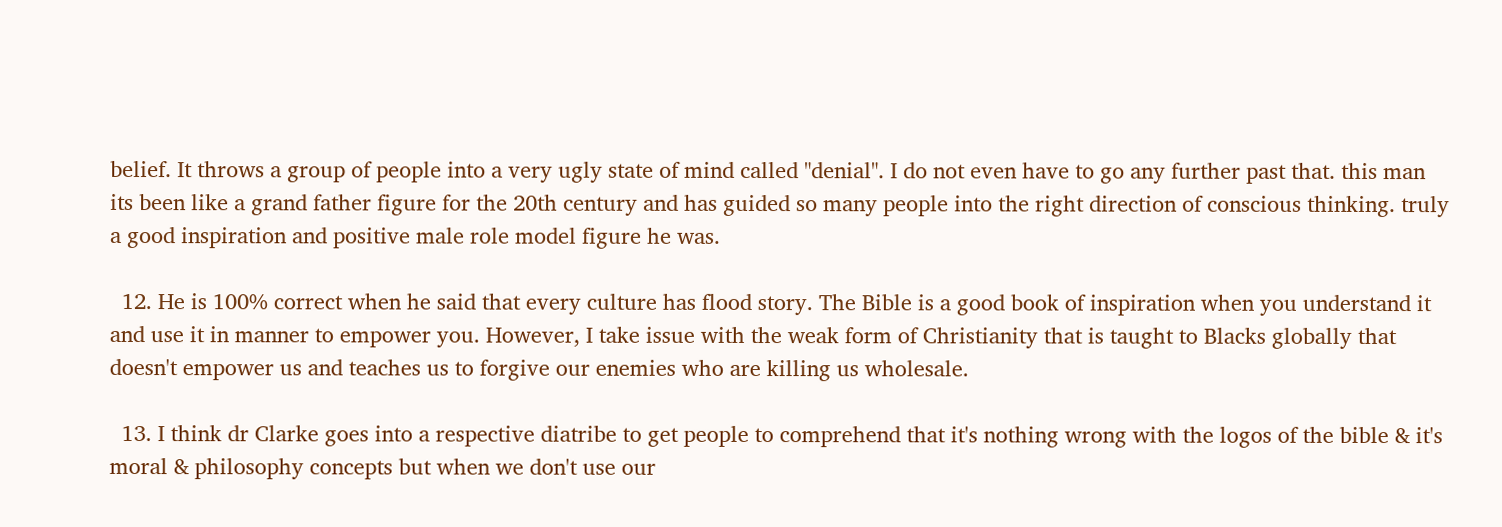belief. It throws a group of people into a very ugly state of mind called "denial". I do not even have to go any further past that. this man its been like a grand father figure for the 20th century and has guided so many people into the right direction of conscious thinking. truly a good inspiration and positive male role model figure he was.

  12. He is 100% correct when he said that every culture has flood story. The Bible is a good book of inspiration when you understand it and use it in manner to empower you. However, I take issue with the weak form of Christianity that is taught to Blacks globally that doesn't empower us and teaches us to forgive our enemies who are killing us wholesale.

  13. I think dr Clarke goes into a respective diatribe to get people to comprehend that it's nothing wrong with the logos of the bible & it's moral & philosophy concepts but when we don't use our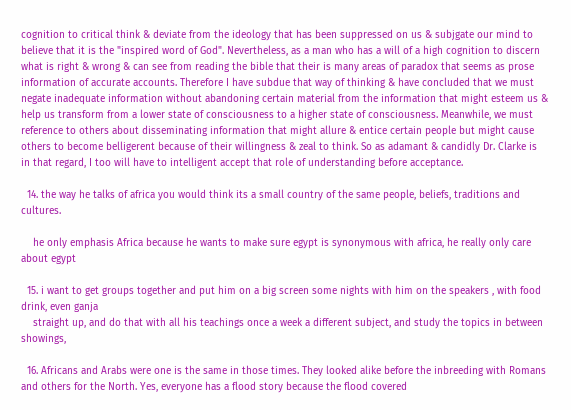cognition to critical think & deviate from the ideology that has been suppressed on us & subjgate our mind to believe that it is the "inspired word of God". Nevertheless, as a man who has a will of a high cognition to discern what is right & wrong & can see from reading the bible that their is many areas of paradox that seems as prose information of accurate accounts. Therefore I have subdue that way of thinking & have concluded that we must negate inadequate information without abandoning certain material from the information that might esteem us & help us transform from a lower state of consciousness to a higher state of consciousness. Meanwhile, we must reference to others about disseminating information that might allure & entice certain people but might cause others to become belligerent because of their willingness & zeal to think. So as adamant & candidly Dr. Clarke is in that regard, I too will have to intelligent accept that role of understanding before acceptance.

  14. the way he talks of africa you would think its a small country of the same people, beliefs, traditions and cultures.

    he only emphasis Africa because he wants to make sure egypt is synonymous with africa, he really only care about egypt

  15. i want to get groups together and put him on a big screen some nights with him on the speakers , with food drink, even ganja
    straight up, and do that with all his teachings once a week a different subject, and study the topics in between showings,

  16. Africans and Arabs were one is the same in those times. They looked alike before the inbreeding with Romans and others for the North. Yes, everyone has a flood story because the flood covered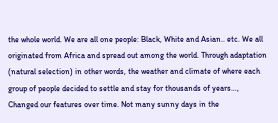the whole world. We are all one people: Black, White and Asian.. etc. We all originated from Africa and spread out among the world. Through adaptation (natural selection) in other words, the weather and climate of where each group of people decided to settle and stay for thousands of years…, Changed our features over time. Not many sunny days in the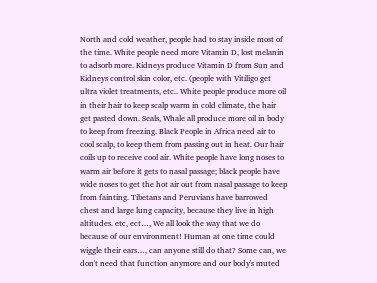North and cold weather, people had to stay inside most of the time. White people need more Vitamin D, lost melanin to adsorb more. Kidneys produce Vitamin D from Sun and Kidneys control skin color, etc. (people with Vitiligo get ultra violet treatments, etc.. White people produce more oil in their hair to keep scalp warm in cold climate, the hair get pasted down. Seals, Whale all produce more oil in body to keep from freezing. Black People in Africa need air to cool scalp, to keep them from passing out in heat. Our hair coils up to receive cool air. White people have long noses to warm air before it gets to nasal passage; black people have wide noses to get the hot air out from nasal passage to keep from fainting. Tibetans and Peruvians have barrowed chest and large lung capacity, because they live in high altitudes. etc, ect…, We all look the way that we do because of our environment! Human at one time could wiggle their ears…, can anyone still do that? Some can, we don't need that function anymore and our body's muted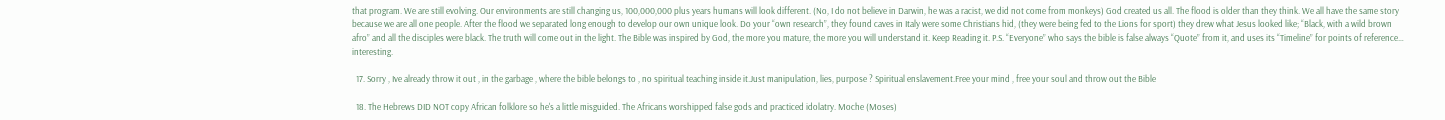that program. We are still evolving. Our environments are still changing us, 100,000,000 plus years humans will look different. (No, I do not believe in Darwin, he was a racist, we did not come from monkeys) God created us all. The flood is older than they think. We all have the same story because we are all one people. After the flood we separated long enough to develop our own unique look. Do your “own research”, they found caves in Italy were some Christians hid, (they were being fed to the Lions for sport) they drew what Jesus looked like; “Black, with a wild brown afro” and all the disciples were black. The truth will come out in the light. The Bible was inspired by God, the more you mature, the more you will understand it. Keep Reading it. P.S. “Everyone” who says the bible is false always “Quote” from it, and uses its “Timeline” for points of reference… interesting.

  17. Sorry , Ive already throw it out , in the garbage , where the bible belongs to , no spiritual teaching inside it.Just manipulation, lies, purpose ? Spiritual enslavement.Free your mind , free your soul and throw out the Bible

  18. The Hebrews DID NOT copy African folklore so he's a little misguided. The Africans worshipped false gods and practiced idolatry. Moche (Moses)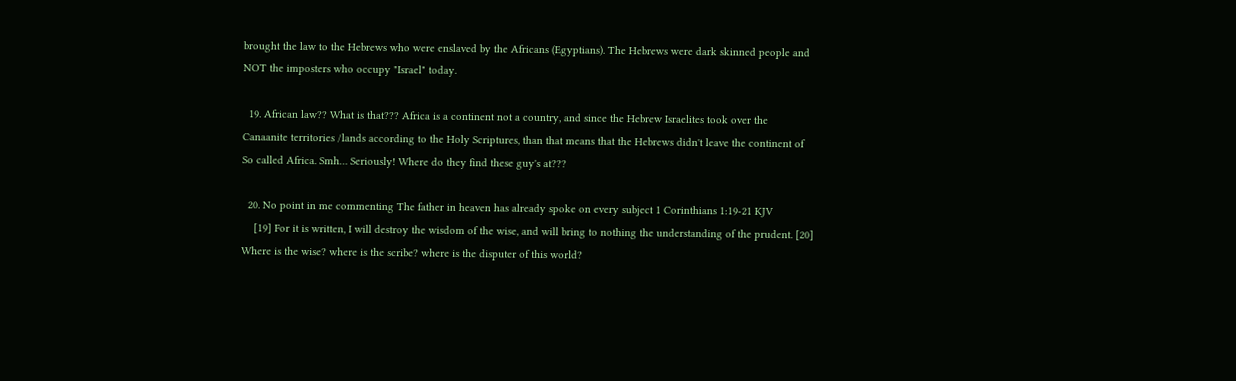brought the law to the Hebrews who were enslaved by the Africans (Egyptians). The Hebrews were dark skinned people and NOT the imposters who occupy "Israel" today.

  19. African law?? What is that??? Africa is a continent not a country, and since the Hebrew Israelites took over the Canaanite territories /lands according to the Holy Scriptures, than that means that the Hebrews didn't leave the continent of So called Africa. Smh… Seriously! Where do they find these guy's at???

  20. No point in me commenting The father in heaven has already spoke on every subject 1 Corinthians 1:19-21 KJV
    [19] For it is written, I will destroy the wisdom of the wise, and will bring to nothing the understanding of the prudent. [20] Where is the wise? where is the scribe? where is the disputer of this world?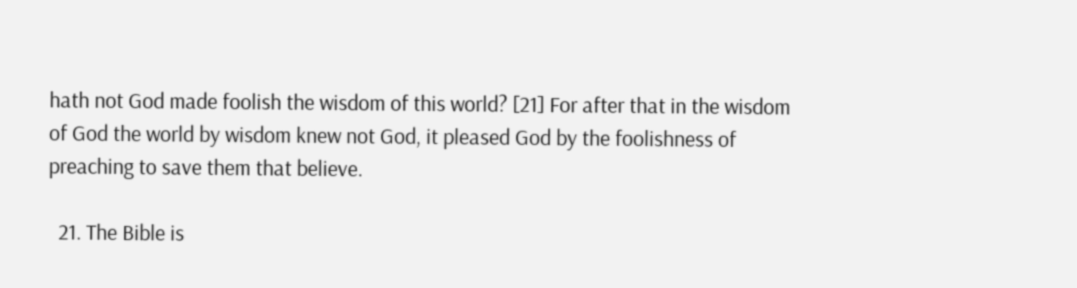hath not God made foolish the wisdom of this world? [21] For after that in the wisdom of God the world by wisdom knew not God, it pleased God by the foolishness of preaching to save them that believe.

  21. The Bible is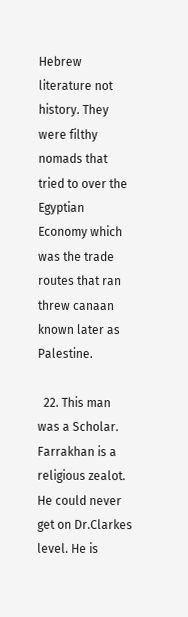Hebrew literature not history. They were filthy nomads that tried to over the Egyptian Economy which was the trade routes that ran threw canaan known later as Palestine.

  22. This man was a Scholar. Farrakhan is a religious zealot. He could never get on Dr.Clarkes level. He is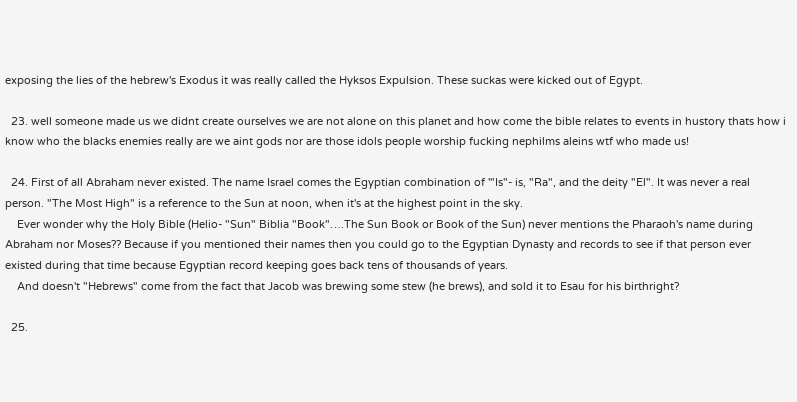exposing the lies of the hebrew's Exodus it was really called the Hyksos Expulsion. These suckas were kicked out of Egypt.

  23. well someone made us we didnt create ourselves we are not alone on this planet and how come the bible relates to events in hustory thats how i know who the blacks enemies really are we aint gods nor are those idols people worship fucking nephilms aleins wtf who made us!

  24. First of all Abraham never existed. The name Israel comes the Egyptian combination of '"Is"- is, "Ra", and the deity "El". It was never a real person. "The Most High" is a reference to the Sun at noon, when it's at the highest point in the sky.
    Ever wonder why the Holy Bible (Helio- "Sun" Biblia "Book"….The Sun Book or Book of the Sun) never mentions the Pharaoh's name during Abraham nor Moses?? Because if you mentioned their names then you could go to the Egyptian Dynasty and records to see if that person ever existed during that time because Egyptian record keeping goes back tens of thousands of years.
    And doesn't "Hebrews" come from the fact that Jacob was brewing some stew (he brews), and sold it to Esau for his birthright?

  25.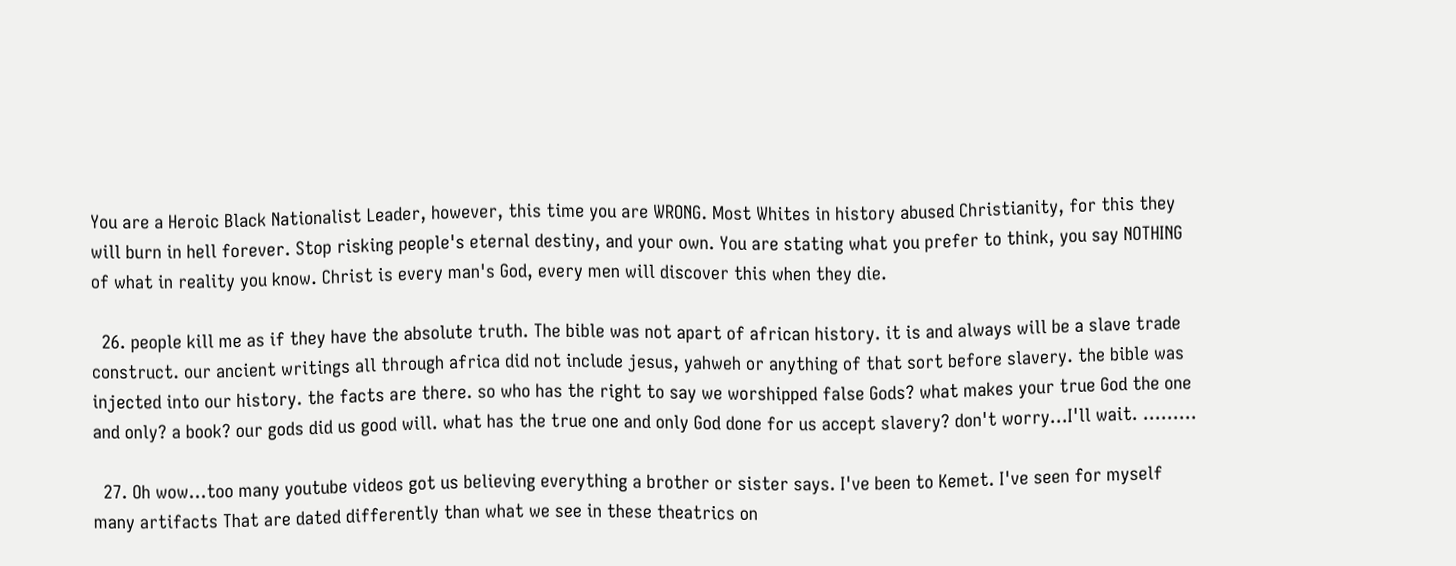You are a Heroic Black Nationalist Leader, however, this time you are WRONG. Most Whites in history abused Christianity, for this they will burn in hell forever. Stop risking people's eternal destiny, and your own. You are stating what you prefer to think, you say NOTHING of what in reality you know. Christ is every man's God, every men will discover this when they die.

  26. people kill me as if they have the absolute truth. The bible was not apart of african history. it is and always will be a slave trade construct. our ancient writings all through africa did not include jesus, yahweh or anything of that sort before slavery. the bible was injected into our history. the facts are there. so who has the right to say we worshipped false Gods? what makes your true God the one and only? a book? our gods did us good will. what has the true one and only God done for us accept slavery? don't worry…I'll wait. ………

  27. Oh wow…too many youtube videos got us believing everything a brother or sister says. I've been to Kemet. I've seen for myself many artifacts That are dated differently than what we see in these theatrics on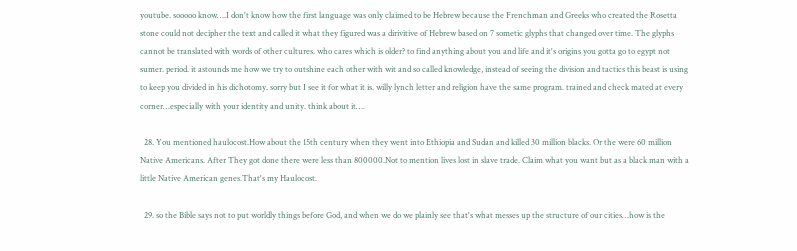youtube. sooooo know….I don't know how the first language was only claimed to be Hebrew because the Frenchman and Greeks who created the Rosetta stone could not decipher the text and called it what they figured was a dirivitive of Hebrew based on 7 sometic glyphs that changed over time. The glyphs cannot be translated with words of other cultures. who cares which is older? to find anything about you and life and it's origins you gotta go to egypt not sumer. period. it astounds me how we try to outshine each other with wit and so called knowledge, instead of seeing the division and tactics this beast is using to keep you divided in his dichotomy. sorry but I see it for what it is. willy lynch letter and religion have the same program. trained and check mated at every corner…especially with your identity and unity. think about it….

  28. You mentioned haulocost.How about the 15th century when they went into Ethiopia and Sudan and killed 30 million blacks. Or the were 60 million Native Americans. After They got done there were less than 800000.Not to mention lives lost in slave trade. Claim what you want but as a black man with a little Native American genes.That's my Haulocost.

  29. so the Bible says not to put worldly things before God, and when we do we plainly see that's what messes up the structure of our cities…how is the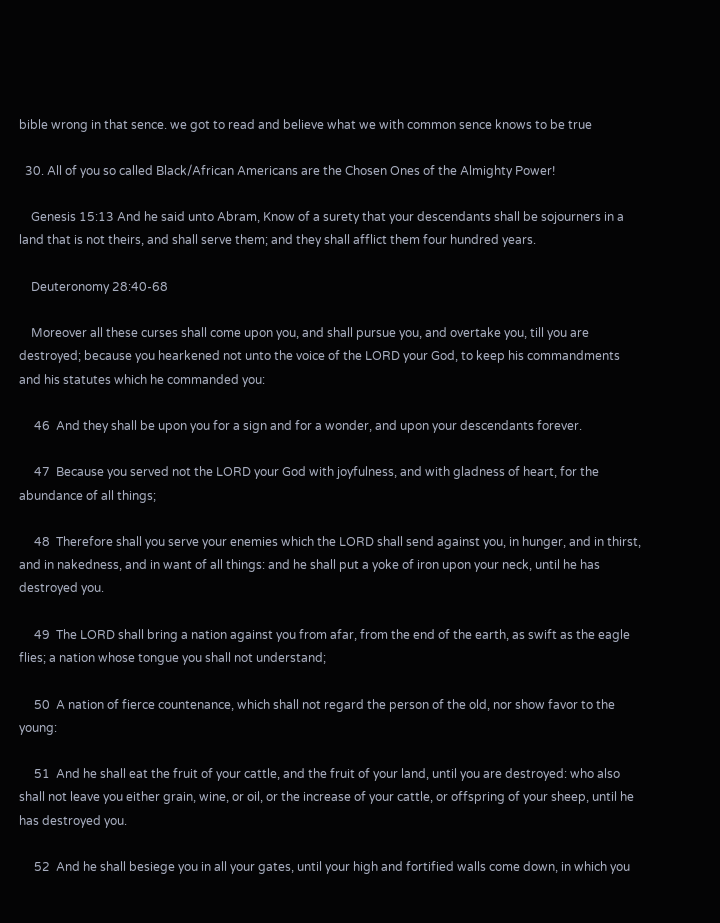bible wrong in that sence. we got to read and believe what we with common sence knows to be true

  30. All of you so called Black/African Americans are the Chosen Ones of the Almighty Power!

    Genesis 15:13 And he said unto Abram, Know of a surety that your descendants shall be sojourners in a land that is not theirs, and shall serve them; and they shall afflict them four hundred years.

    Deuteronomy 28:40-68

    Moreover all these curses shall come upon you, and shall pursue you, and overtake you, till you are destroyed; because you hearkened not unto the voice of the LORD your God, to keep his commandments and his statutes which he commanded you:

     46  And they shall be upon you for a sign and for a wonder, and upon your descendants forever.

     47  Because you served not the LORD your God with joyfulness, and with gladness of heart, for the abundance of all things;

     48  Therefore shall you serve your enemies which the LORD shall send against you, in hunger, and in thirst, and in nakedness, and in want of all things: and he shall put a yoke of iron upon your neck, until he has destroyed you.

     49  The LORD shall bring a nation against you from afar, from the end of the earth, as swift as the eagle flies; a nation whose tongue you shall not understand;

     50  A nation of fierce countenance, which shall not regard the person of the old, nor show favor to the young:

     51  And he shall eat the fruit of your cattle, and the fruit of your land, until you are destroyed: who also shall not leave you either grain, wine, or oil, or the increase of your cattle, or offspring of your sheep, until he has destroyed you.

     52  And he shall besiege you in all your gates, until your high and fortified walls come down, in which you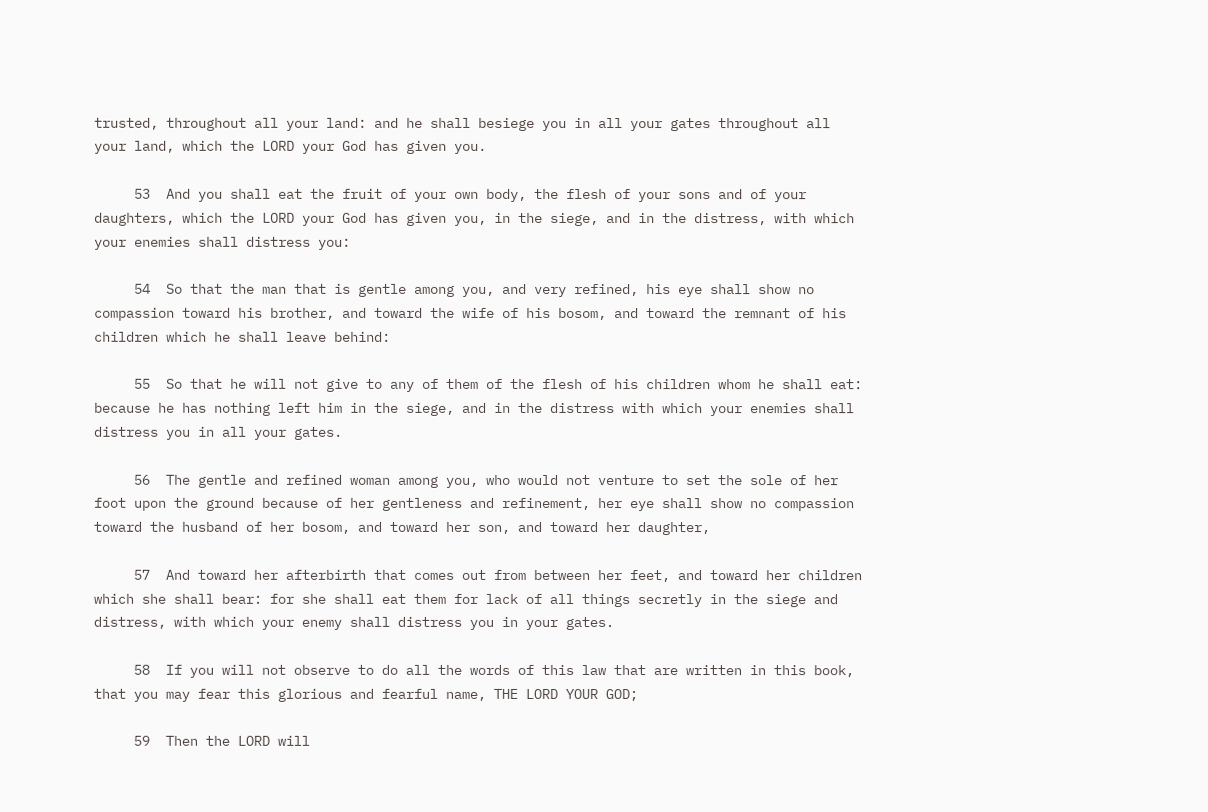trusted, throughout all your land: and he shall besiege you in all your gates throughout all your land, which the LORD your God has given you.

     53  And you shall eat the fruit of your own body, the flesh of your sons and of your daughters, which the LORD your God has given you, in the siege, and in the distress, with which your enemies shall distress you:

     54  So that the man that is gentle among you, and very refined, his eye shall show no compassion toward his brother, and toward the wife of his bosom, and toward the remnant of his children which he shall leave behind:

     55  So that he will not give to any of them of the flesh of his children whom he shall eat: because he has nothing left him in the siege, and in the distress with which your enemies shall distress you in all your gates.

     56  The gentle and refined woman among you, who would not venture to set the sole of her foot upon the ground because of her gentleness and refinement, her eye shall show no compassion toward the husband of her bosom, and toward her son, and toward her daughter,

     57  And toward her afterbirth that comes out from between her feet, and toward her children which she shall bear: for she shall eat them for lack of all things secretly in the siege and distress, with which your enemy shall distress you in your gates.

     58  If you will not observe to do all the words of this law that are written in this book, that you may fear this glorious and fearful name, THE LORD YOUR GOD;

     59  Then the LORD will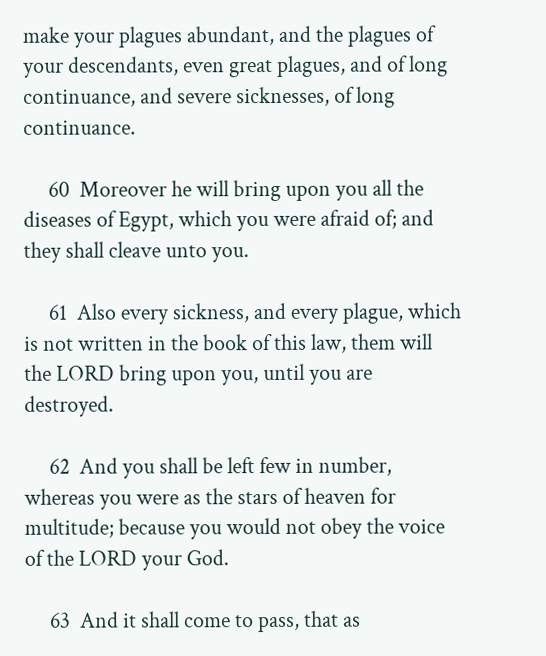make your plagues abundant, and the plagues of your descendants, even great plagues, and of long continuance, and severe sicknesses, of long continuance.

     60  Moreover he will bring upon you all the diseases of Egypt, which you were afraid of; and they shall cleave unto you.

     61  Also every sickness, and every plague, which is not written in the book of this law, them will the LORD bring upon you, until you are destroyed.

     62  And you shall be left few in number, whereas you were as the stars of heaven for multitude; because you would not obey the voice of the LORD your God.

     63  And it shall come to pass, that as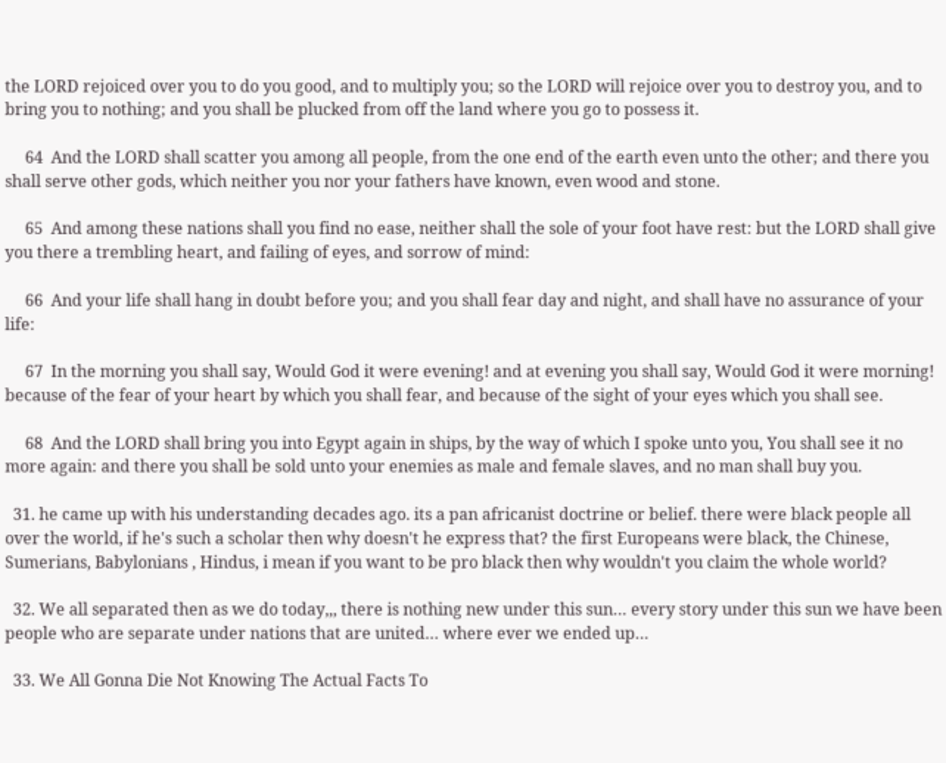the LORD rejoiced over you to do you good, and to multiply you; so the LORD will rejoice over you to destroy you, and to bring you to nothing; and you shall be plucked from off the land where you go to possess it.

     64  And the LORD shall scatter you among all people, from the one end of the earth even unto the other; and there you shall serve other gods, which neither you nor your fathers have known, even wood and stone.

     65  And among these nations shall you find no ease, neither shall the sole of your foot have rest: but the LORD shall give you there a trembling heart, and failing of eyes, and sorrow of mind:

     66  And your life shall hang in doubt before you; and you shall fear day and night, and shall have no assurance of your life:

     67  In the morning you shall say, Would God it were evening! and at evening you shall say, Would God it were morning! because of the fear of your heart by which you shall fear, and because of the sight of your eyes which you shall see.

     68  And the LORD shall bring you into Egypt again in ships, by the way of which I spoke unto you, You shall see it no more again: and there you shall be sold unto your enemies as male and female slaves, and no man shall buy you.

  31. he came up with his understanding decades ago. its a pan africanist doctrine or belief. there were black people all over the world, if he's such a scholar then why doesn't he express that? the first Europeans were black, the Chinese, Sumerians, Babylonians , Hindus, i mean if you want to be pro black then why wouldn't you claim the whole world?

  32. We all separated then as we do today,,, there is nothing new under this sun… every story under this sun we have been people who are separate under nations that are united… where ever we ended up…

  33. We All Gonna Die Not Knowing The Actual Facts To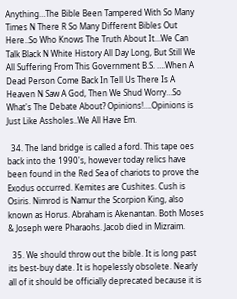Anything…The Bible Been Tampered With So Many Times N There R So Many Different Bibles Out Here..So Who Knows The Truth About It…We Can Talk Black N White History All Day Long, But Still We All Suffering From This Government B.S. ….When A Dead Person Come Back In Tell Us There Is A Heaven N Saw A God, Then We Shud Worry…So What's The Debate About? Opinions!….Opinions is Just Like Assholes..We All Have Em.

  34. The land bridge is called a ford. This tape oes back into the 1990's, however today relics have been found in the Red Sea of chariots to prove the Exodus occurred. Kemites are Cushites. Cush is Osiris. Nimrod is Namur the Scorpion King, also known as Horus. Abraham is Akenantan. Both Moses & Joseph were Pharaohs. Jacob died in Mizraim.

  35. We should throw out the bible. It is long past its best-buy date. It is hopelessly obsolete. Nearly all of it should be officially deprecated because it is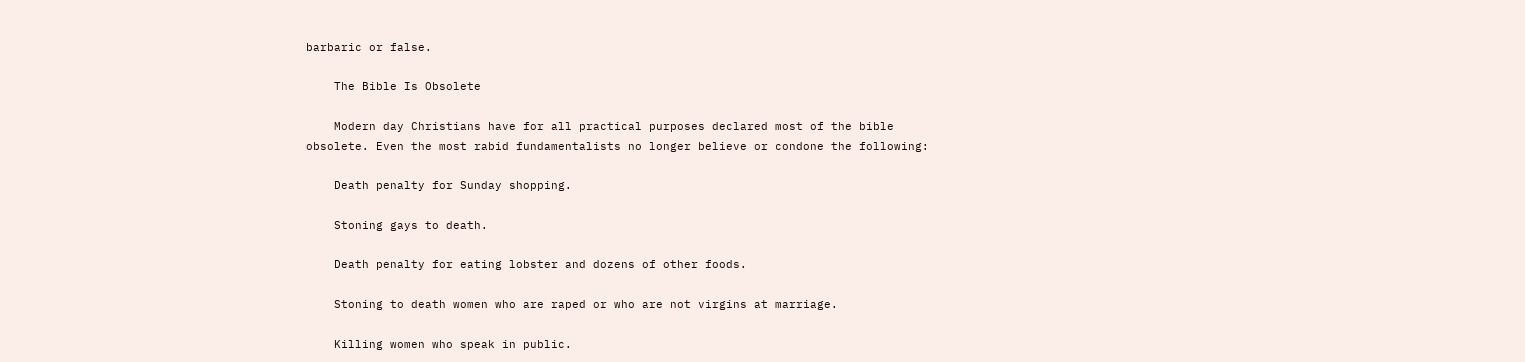barbaric or false.

    The Bible Is Obsolete

    Modern day Christians have for all practical purposes declared most of the bible obsolete. Even the most rabid fundamentalists no longer believe or condone the following:

    Death penalty for Sunday shopping.

    Stoning gays to death.

    Death penalty for eating lobster and dozens of other foods.

    Stoning to death women who are raped or who are not virgins at marriage.

    Killing women who speak in public.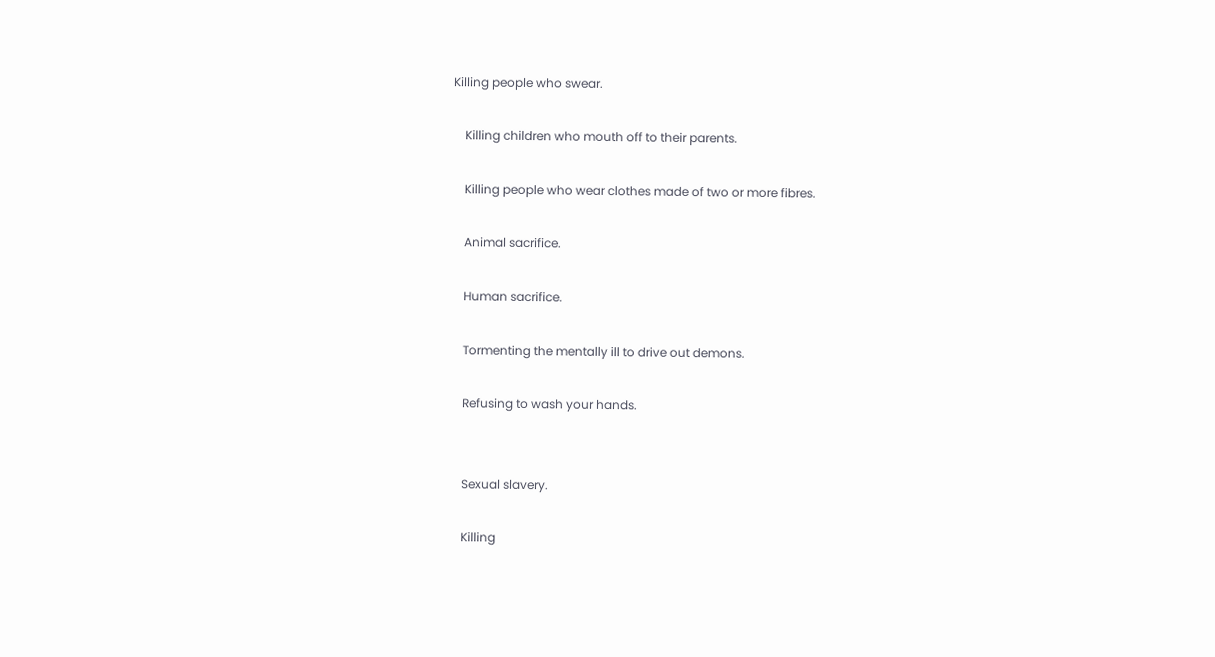Killing people who swear.

    Killing children who mouth off to their parents.

    Killing people who wear clothes made of two or more fibres.

    Animal sacrifice.

    Human sacrifice.

    Tormenting the mentally ill to drive out demons.

    Refusing to wash your hands.


    Sexual slavery.

    Killing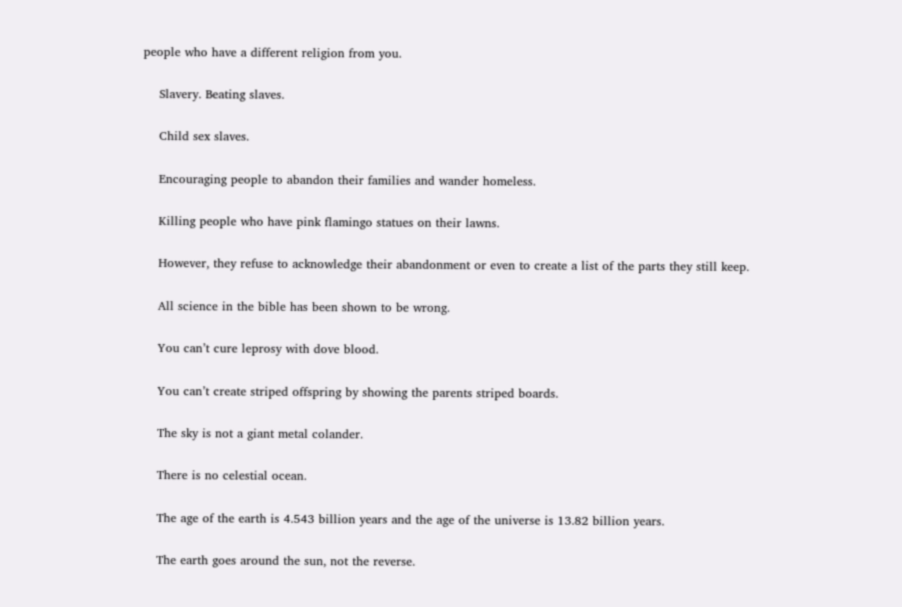people who have a different religion from you.

    Slavery. Beating slaves.

    Child sex slaves.

    Encouraging people to abandon their families and wander homeless.

    Killing people who have pink flamingo statues on their lawns.

    However, they refuse to acknowledge their abandonment or even to create a list of the parts they still keep.

    All science in the bible has been shown to be wrong.

    You can’t cure leprosy with dove blood.

    You can’t create striped offspring by showing the parents striped boards.

    The sky is not a giant metal colander.

    There is no celestial ocean.

    The age of the earth is 4.543 billion years and the age of the universe is 13.82 billion years.

    The earth goes around the sun, not the reverse.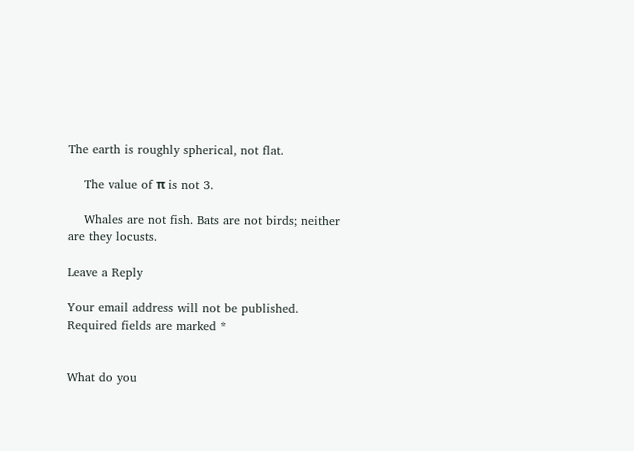The earth is roughly spherical, not flat.

    The value of π is not 3.

    Whales are not fish. Bats are not birds; neither are they locusts.

Leave a Reply

Your email address will not be published. Required fields are marked *


What do you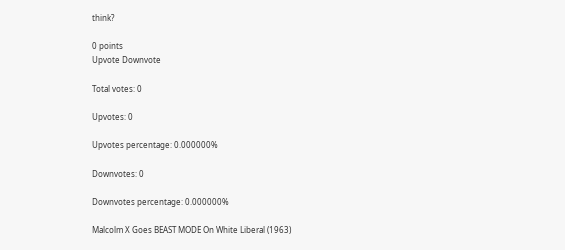think?

0 points
Upvote Downvote

Total votes: 0

Upvotes: 0

Upvotes percentage: 0.000000%

Downvotes: 0

Downvotes percentage: 0.000000%

Malcolm X Goes BEAST MODE On White Liberal (1963)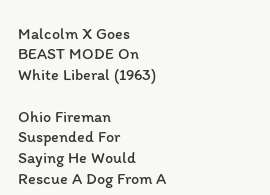Malcolm X Goes BEAST MODE On White Liberal (1963)

Ohio Fireman Suspended For Saying He Would Rescue A Dog From A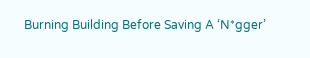Burning Building Before Saving A ‘N*gger’